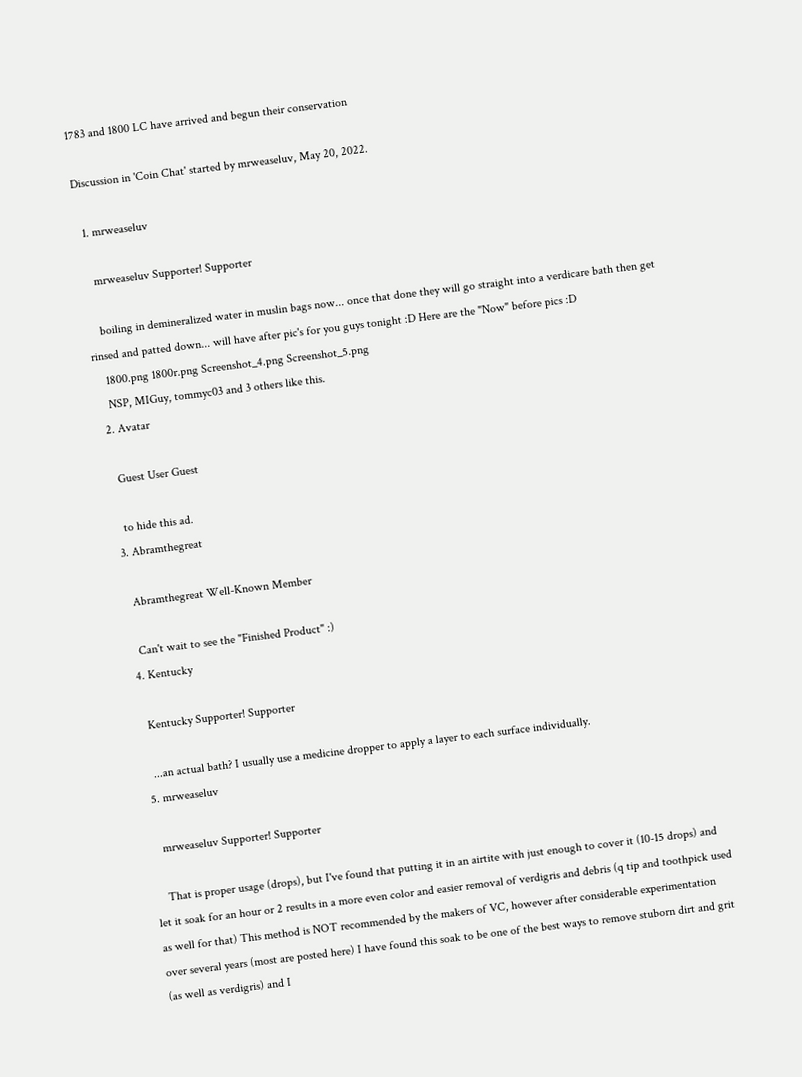1783 and 1800 LC have arrived and begun their conservation

Discussion in 'Coin Chat' started by mrweaseluv, May 20, 2022.

  1. mrweaseluv

    mrweaseluv Supporter! Supporter

    boiling in demineralized water in muslin bags now... once that done they will go straight into a verdicare bath then get rinsed and patted down... will have after pic's for you guys tonight :D Here are the "Now" before pics :D
    1800.png 1800r.png Screenshot_4.png Screenshot_5.png
    NSP, MIGuy, tommyc03 and 3 others like this.
  2. Avatar

    Guest User Guest

    to hide this ad.
  3. Abramthegreat

    Abramthegreat Well-Known Member

    Can't wait to see the "Finished Product" :)
  4. Kentucky

    Kentucky Supporter! Supporter

    ...an actual bath? I usually use a medicine dropper to apply a layer to each surface individually.
  5. mrweaseluv

    mrweaseluv Supporter! Supporter

    That is proper usage (drops), but I've found that putting it in an airtite with just enough to cover it (10-15 drops) and let it soak for an hour or 2 results in a more even color and easier removal of verdigris and debris (q tip and toothpick used as well for that) This method is NOT recommended by the makers of VC, however after considerable experimentation over several years (most are posted here) I have found this soak to be one of the best ways to remove stuborn dirt and grit (as well as verdigris) and I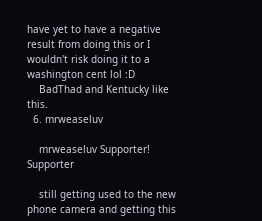have yet to have a negative result from doing this or I wouldn't risk doing it to a washington cent lol :D
    BadThad and Kentucky like this.
  6. mrweaseluv

    mrweaseluv Supporter! Supporter

    still getting used to the new phone camera and getting this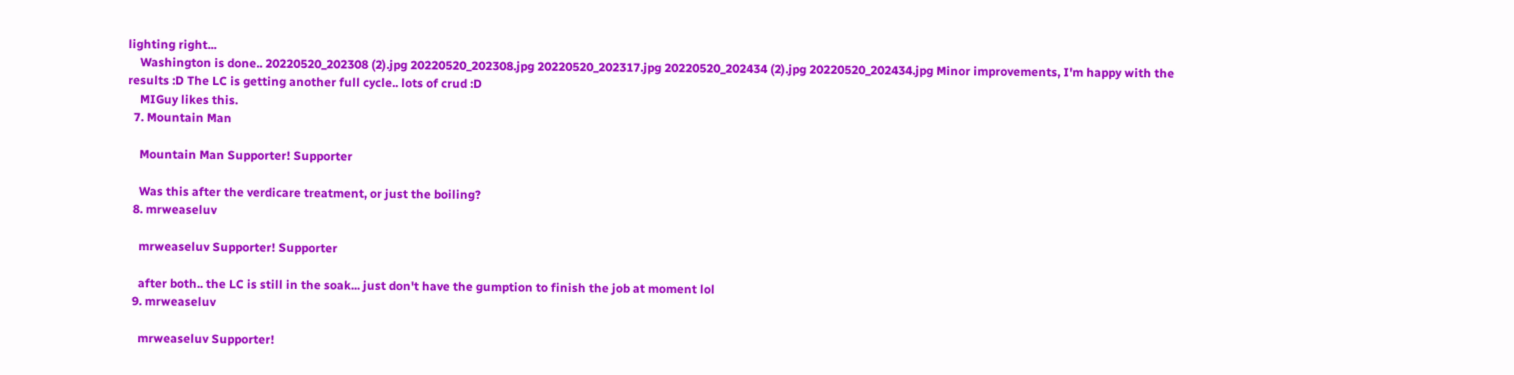lighting right...
    Washington is done.. 20220520_202308 (2).jpg 20220520_202308.jpg 20220520_202317.jpg 20220520_202434 (2).jpg 20220520_202434.jpg Minor improvements, I'm happy with the results :D The LC is getting another full cycle.. lots of crud :D
    MIGuy likes this.
  7. Mountain Man

    Mountain Man Supporter! Supporter

    Was this after the verdicare treatment, or just the boiling?
  8. mrweaseluv

    mrweaseluv Supporter! Supporter

    after both.. the LC is still in the soak... just don't have the gumption to finish the job at moment lol
  9. mrweaseluv

    mrweaseluv Supporter!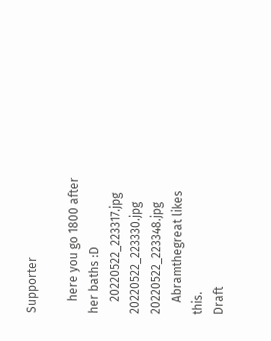Supporter

    here you go 1800 after her baths :D
    20220522_223317.jpg 20220522_223330.jpg 20220522_223348.jpg
    Abramthegreat likes this.
Draft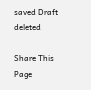saved Draft deleted

Share This Page